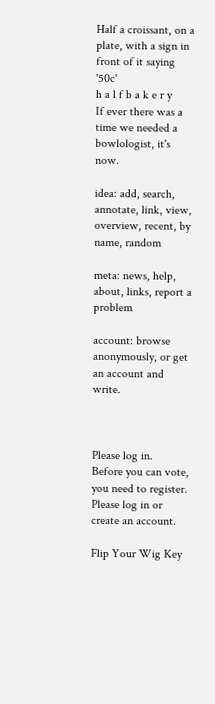Half a croissant, on a plate, with a sign in front of it saying '50c'
h a l f b a k e r y
If ever there was a time we needed a bowlologist, it's now.

idea: add, search, annotate, link, view, overview, recent, by name, random

meta: news, help, about, links, report a problem

account: browse anonymously, or get an account and write.



Please log in.
Before you can vote, you need to register. Please log in or create an account.

Flip Your Wig Key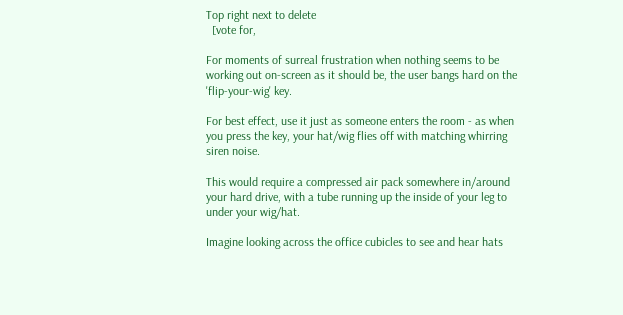Top right next to delete
  [vote for,

For moments of surreal frustration when nothing seems to be working out on-screen as it should be, the user bangs hard on the 'flip-your-wig' key.

For best effect, use it just as someone enters the room - as when you press the key, your hat/wig flies off with matching whirring siren noise.

This would require a compressed air pack somewhere in/around your hard drive, with a tube running up the inside of your leg to under your wig/hat.

Imagine looking across the office cubicles to see and hear hats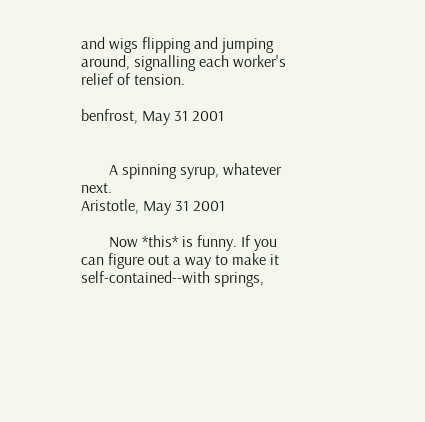and wigs flipping and jumping around, signalling each worker's relief of tension.

benfrost, May 31 2001


       A spinning syrup, whatever next.
Aristotle, May 31 2001

       Now *this* is funny. If you can figure out a way to make it self-contained--with springs,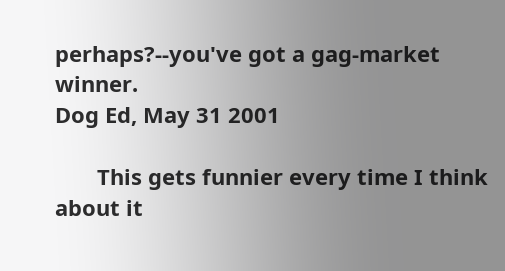perhaps?--you've got a gag-market winner.
Dog Ed, May 31 2001

       This gets funnier every time I think about it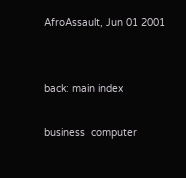AfroAssault, Jun 01 2001


back: main index

business  computer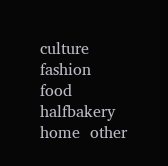culture  fashion  food  halfbakery  home  other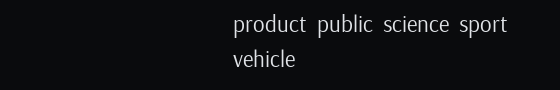product  public  science  sport  vehicle